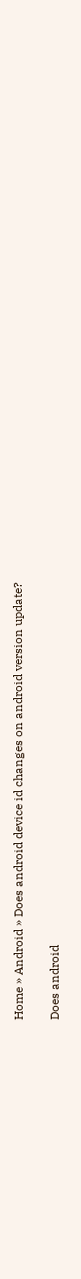Home » Android » Does android device id changes on android version update?

Does android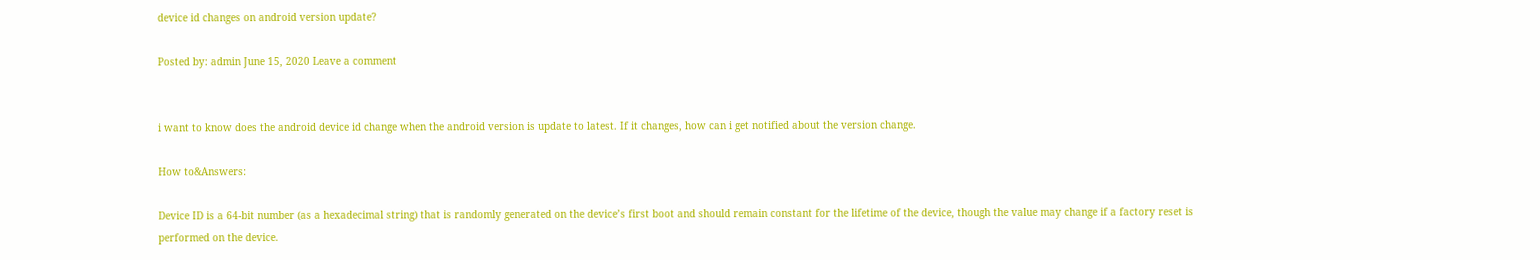device id changes on android version update?

Posted by: admin June 15, 2020 Leave a comment


i want to know does the android device id change when the android version is update to latest. If it changes, how can i get notified about the version change.

How to&Answers:

Device ID is a 64-bit number (as a hexadecimal string) that is randomly generated on the device’s first boot and should remain constant for the lifetime of the device, though the value may change if a factory reset is performed on the device.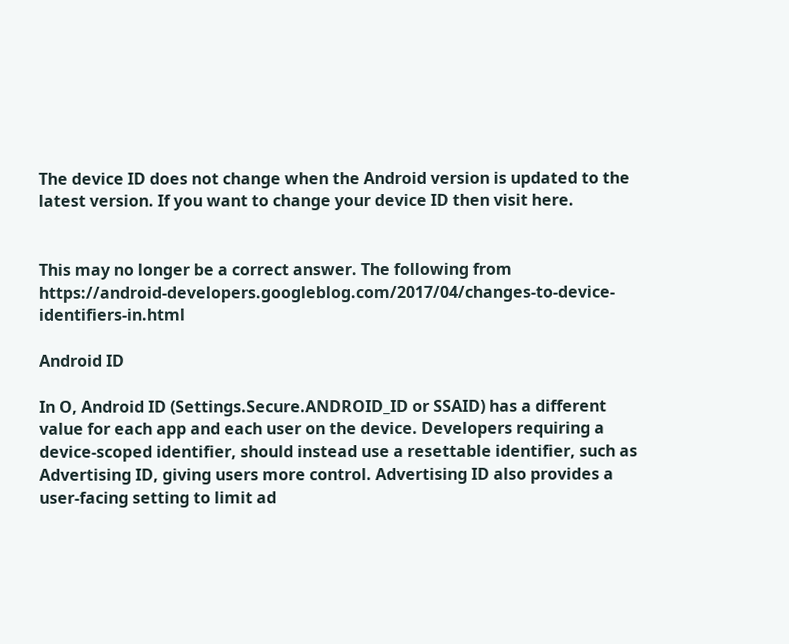The device ID does not change when the Android version is updated to the latest version. If you want to change your device ID then visit here.


This may no longer be a correct answer. The following from https://android-developers.googleblog.com/2017/04/changes-to-device-identifiers-in.html

Android ID

In O, Android ID (Settings.Secure.ANDROID_ID or SSAID) has a different value for each app and each user on the device. Developers requiring a device-scoped identifier, should instead use a resettable identifier, such as Advertising ID, giving users more control. Advertising ID also provides a user-facing setting to limit ad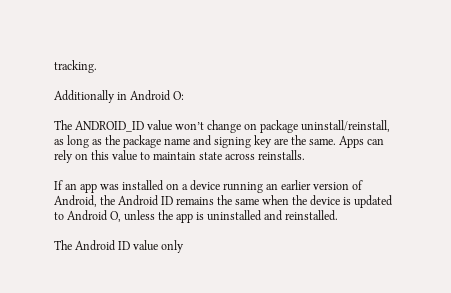tracking.

Additionally in Android O:

The ANDROID_ID value won’t change on package uninstall/reinstall, as long as the package name and signing key are the same. Apps can rely on this value to maintain state across reinstalls.

If an app was installed on a device running an earlier version of Android, the Android ID remains the same when the device is updated to Android O, unless the app is uninstalled and reinstalled.

The Android ID value only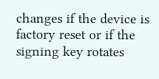changes if the device is factory reset or if the signing key rotates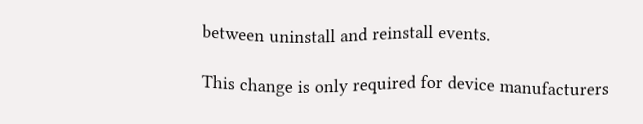between uninstall and reinstall events.

This change is only required for device manufacturers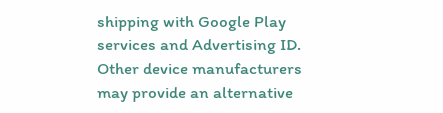shipping with Google Play services and Advertising ID. Other device manufacturers may provide an alternative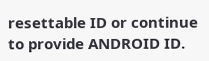resettable ID or continue to provide ANDROID ID.